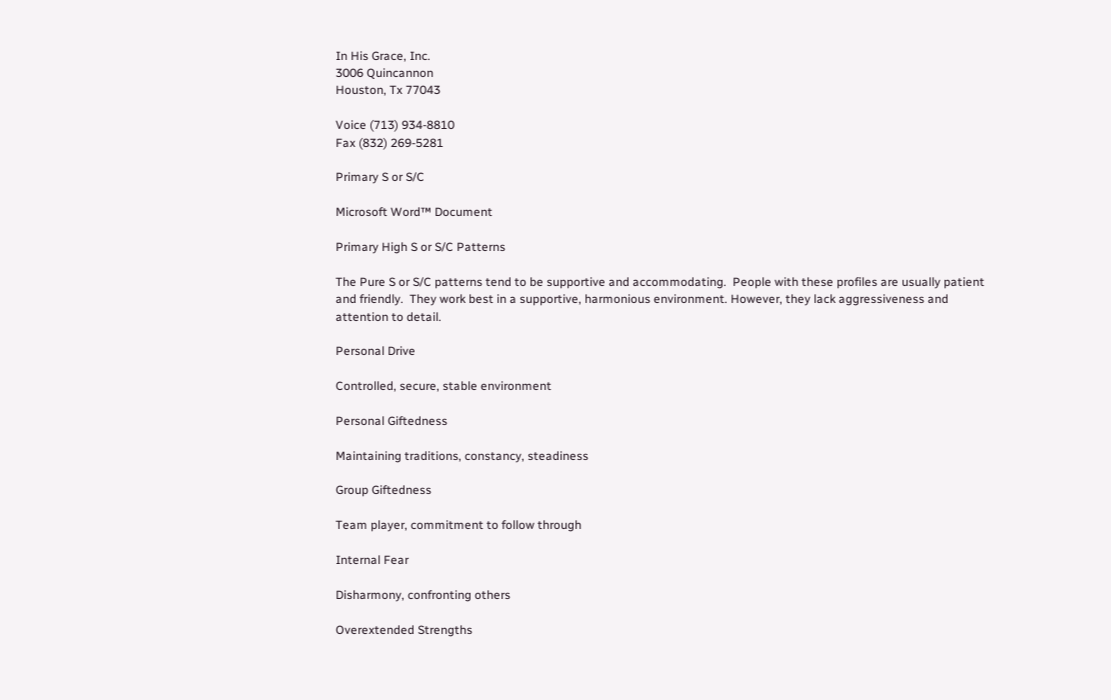In His Grace, Inc.
3006 Quincannon
Houston, Tx 77043

Voice (713) 934-8810
Fax (832) 269-5281

Primary S or S/C

Microsoft Word™ Document

Primary High S or S/C Patterns

The Pure S or S/C patterns tend to be supportive and accommodating.  People with these profiles are usually patient and friendly.  They work best in a supportive, harmonious environment. However, they lack aggressiveness and attention to detail.

Personal Drive

Controlled, secure, stable environment

Personal Giftedness

Maintaining traditions, constancy, steadiness

Group Giftedness

Team player, commitment to follow through

Internal Fear

Disharmony, confronting others

Overextended Strengths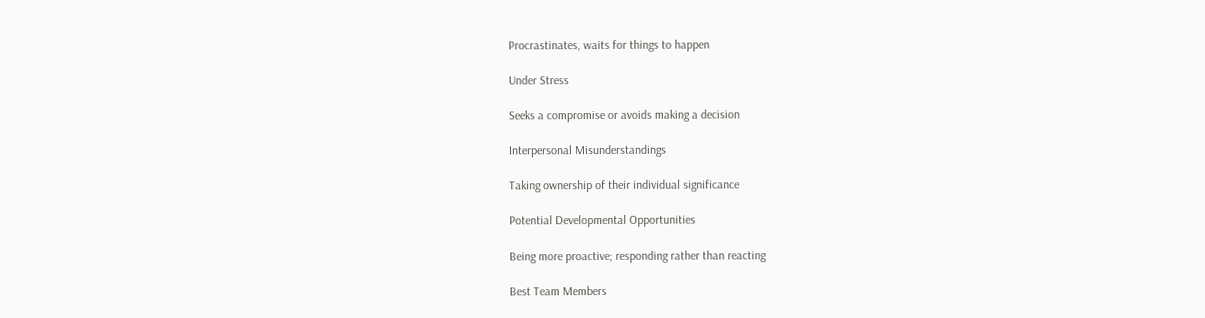Procrastinates, waits for things to happen

Under Stress

Seeks a compromise or avoids making a decision

Interpersonal Misunderstandings

Taking ownership of their individual significance

Potential Developmental Opportunities

Being more proactive; responding rather than reacting

Best Team Members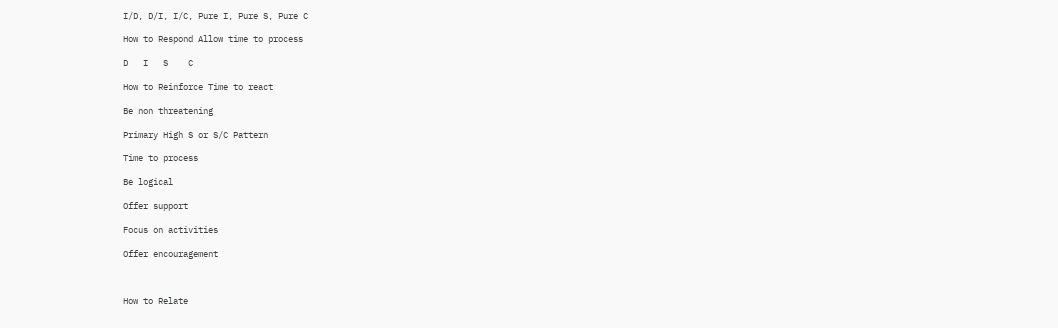I/D, D/I, I/C, Pure I, Pure S, Pure C

How to Respond Allow time to process

D   I   S    C

How to Reinforce Time to react

Be non threatening

Primary High S or S/C Pattern

Time to process

Be logical

Offer support

Focus on activities

Offer encouragement



How to Relate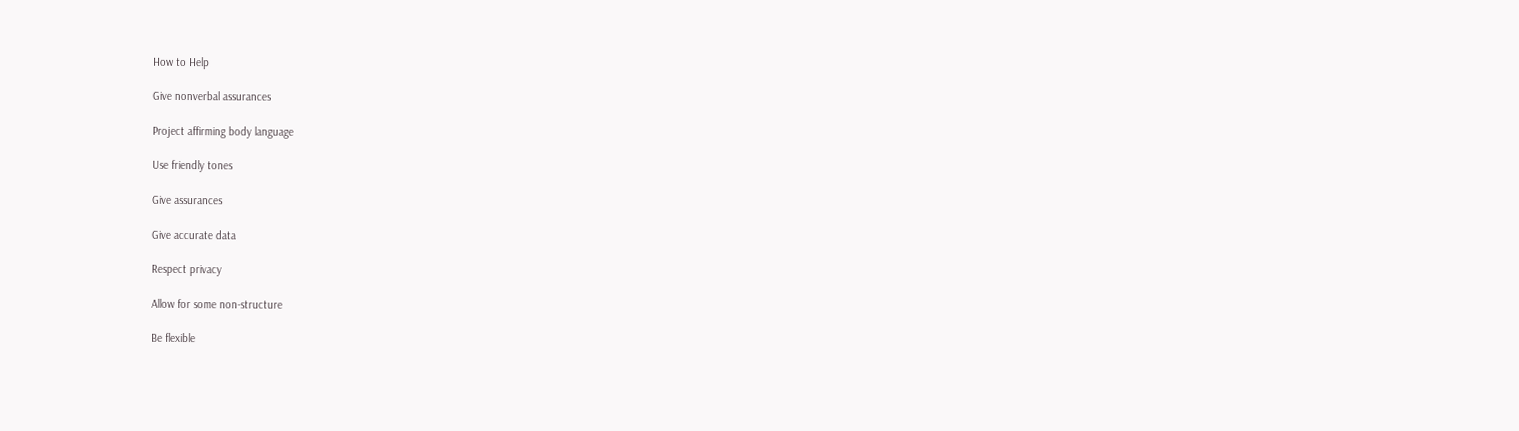How to Help

Give nonverbal assurances

Project affirming body language

Use friendly tones

Give assurances

Give accurate data

Respect privacy

Allow for some non-structure

Be flexible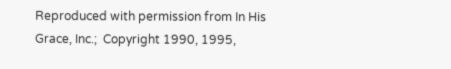Reproduced with permission from In His Grace, Inc.;  Copyright 1990, 1995,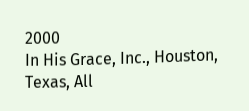2000
In His Grace, Inc., Houston, Texas, All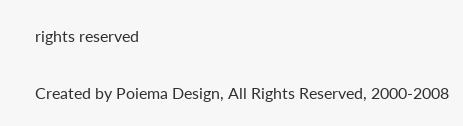rights reserved

Created by Poiema Design, All Rights Reserved, 2000-2008